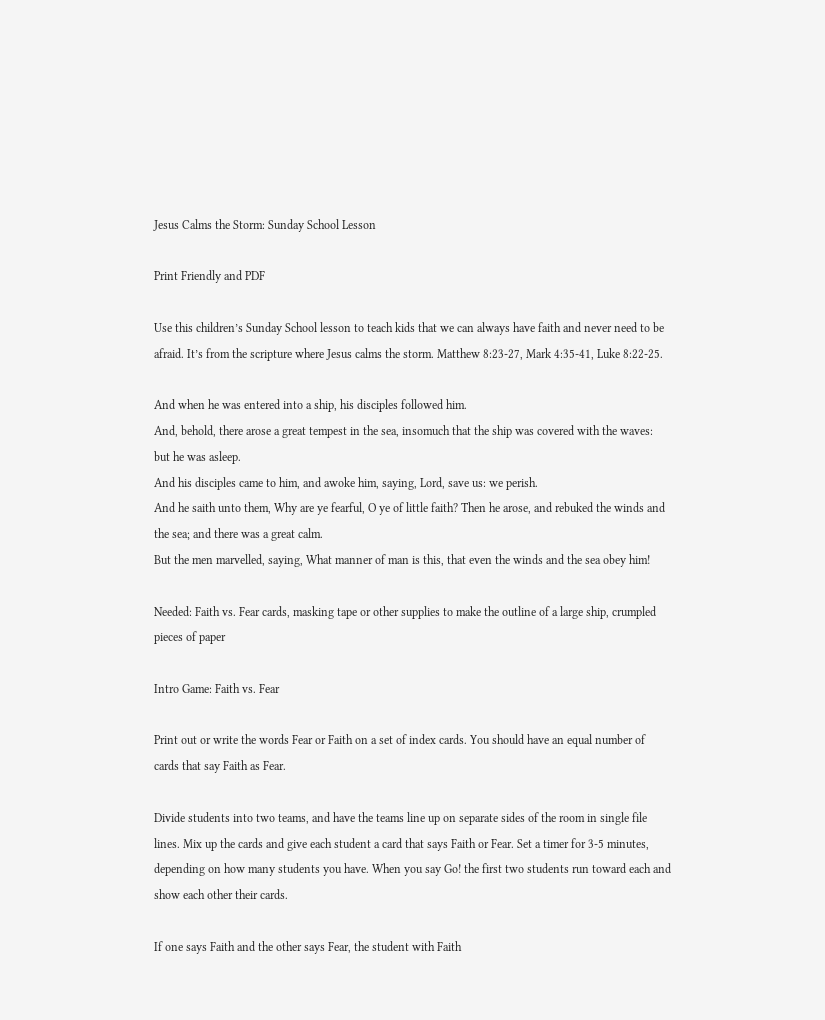Jesus Calms the Storm: Sunday School Lesson

Print Friendly and PDF

Use this children’s Sunday School lesson to teach kids that we can always have faith and never need to be afraid. It’s from the scripture where Jesus calms the storm. Matthew 8:23-27, Mark 4:35-41, Luke 8:22-25.

And when he was entered into a ship, his disciples followed him.
And, behold, there arose a great tempest in the sea, insomuch that the ship was covered with the waves: but he was asleep.
And his disciples came to him, and awoke him, saying, Lord, save us: we perish.
And he saith unto them, Why are ye fearful, O ye of little faith? Then he arose, and rebuked the winds and the sea; and there was a great calm.
But the men marvelled, saying, What manner of man is this, that even the winds and the sea obey him!

Needed: Faith vs. Fear cards, masking tape or other supplies to make the outline of a large ship, crumpled pieces of paper

Intro Game: Faith vs. Fear

Print out or write the words Fear or Faith on a set of index cards. You should have an equal number of cards that say Faith as Fear.

Divide students into two teams, and have the teams line up on separate sides of the room in single file lines. Mix up the cards and give each student a card that says Faith or Fear. Set a timer for 3-5 minutes, depending on how many students you have. When you say Go! the first two students run toward each and show each other their cards.

If one says Faith and the other says Fear, the student with Faith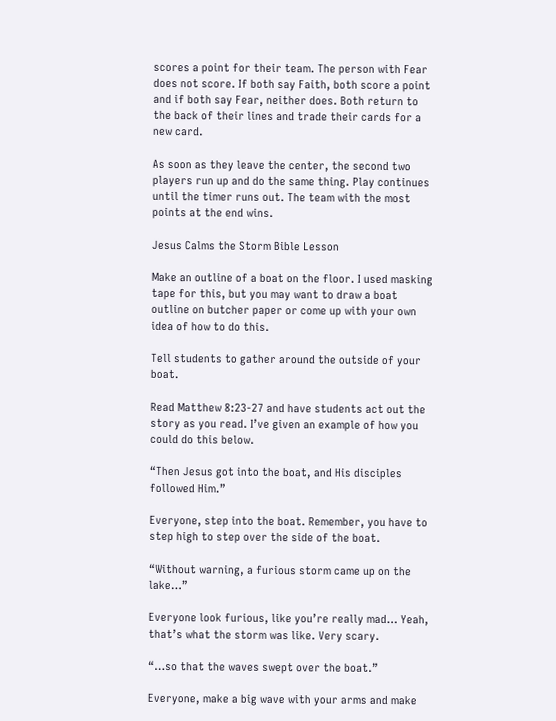scores a point for their team. The person with Fear does not score. If both say Faith, both score a point and if both say Fear, neither does. Both return to the back of their lines and trade their cards for a new card.

As soon as they leave the center, the second two players run up and do the same thing. Play continues until the timer runs out. The team with the most points at the end wins.

Jesus Calms the Storm Bible Lesson

Make an outline of a boat on the floor. I used masking tape for this, but you may want to draw a boat outline on butcher paper or come up with your own idea of how to do this.

Tell students to gather around the outside of your boat.

Read Matthew 8:23-27 and have students act out the story as you read. I’ve given an example of how you could do this below.

“Then Jesus got into the boat, and His disciples followed Him.”

Everyone, step into the boat. Remember, you have to step high to step over the side of the boat.

“Without warning, a furious storm came up on the lake…”

Everyone look furious, like you’re really mad… Yeah, that’s what the storm was like. Very scary.

“…so that the waves swept over the boat.”

Everyone, make a big wave with your arms and make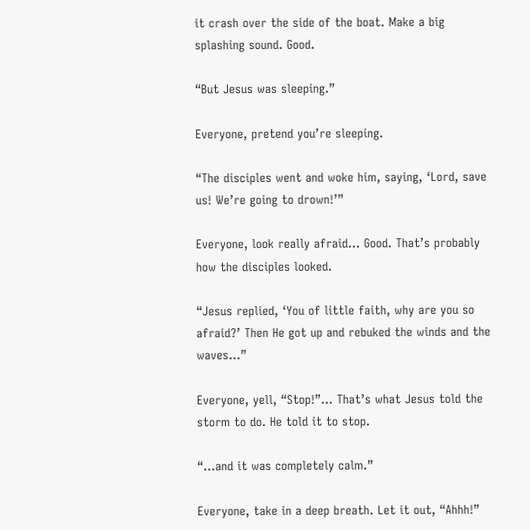it crash over the side of the boat. Make a big splashing sound. Good.

“But Jesus was sleeping.”

Everyone, pretend you’re sleeping.

“The disciples went and woke him, saying, ‘Lord, save us! We’re going to drown!’”

Everyone, look really afraid… Good. That’s probably how the disciples looked.

“Jesus replied, ‘You of little faith, why are you so afraid?’ Then He got up and rebuked the winds and the waves…”

Everyone, yell, “Stop!”… That’s what Jesus told the storm to do. He told it to stop.

“…and it was completely calm.”

Everyone, take in a deep breath. Let it out, “Ahhh!”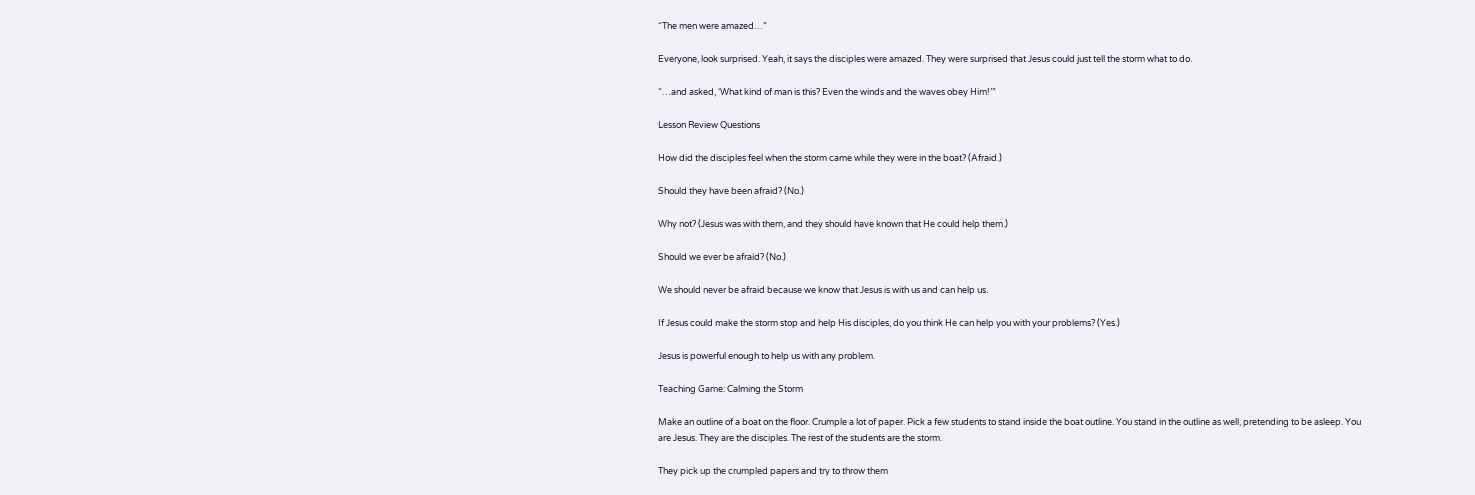“The men were amazed…”

Everyone, look surprised. Yeah, it says the disciples were amazed. They were surprised that Jesus could just tell the storm what to do.

“…and asked, ‘What kind of man is this? Even the winds and the waves obey Him!’”

Lesson Review Questions

How did the disciples feel when the storm came while they were in the boat? (Afraid.)

Should they have been afraid? (No.)

Why not? (Jesus was with them, and they should have known that He could help them.)

Should we ever be afraid? (No.)

We should never be afraid because we know that Jesus is with us and can help us.

If Jesus could make the storm stop and help His disciples, do you think He can help you with your problems? (Yes.)

Jesus is powerful enough to help us with any problem.

Teaching Game: Calming the Storm

Make an outline of a boat on the floor. Crumple a lot of paper. Pick a few students to stand inside the boat outline. You stand in the outline as well, pretending to be asleep. You are Jesus. They are the disciples. The rest of the students are the storm.

They pick up the crumpled papers and try to throw them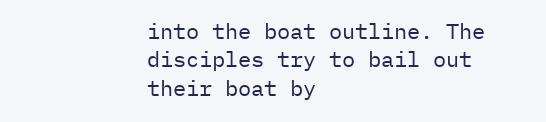into the boat outline. The disciples try to bail out their boat by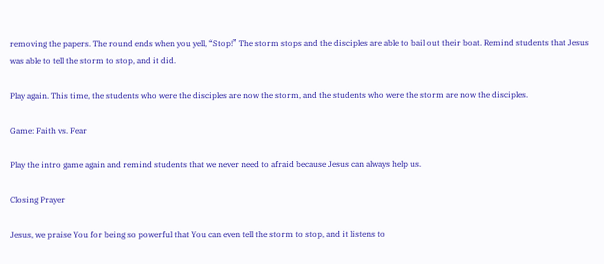removing the papers. The round ends when you yell, “Stop!” The storm stops and the disciples are able to bail out their boat. Remind students that Jesus was able to tell the storm to stop, and it did.

Play again. This time, the students who were the disciples are now the storm, and the students who were the storm are now the disciples.

Game: Faith vs. Fear

Play the intro game again and remind students that we never need to afraid because Jesus can always help us.

Closing Prayer

Jesus, we praise You for being so powerful that You can even tell the storm to stop, and it listens to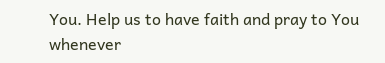You. Help us to have faith and pray to You whenever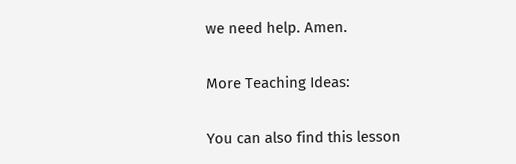we need help. Amen.

More Teaching Ideas:

You can also find this lesson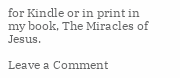for Kindle or in print in my book, The Miracles of Jesus.

Leave a Comment